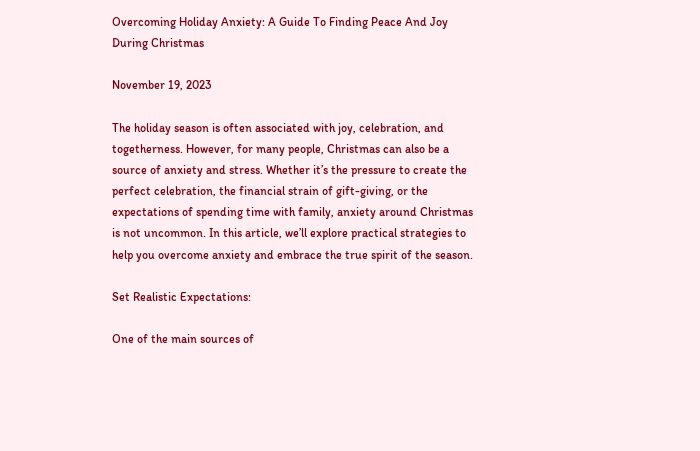Overcoming Holiday Anxiety: A Guide To Finding Peace And Joy During Christmas

November 19, 2023

The holiday season is often associated with joy, celebration, and togetherness. However, for many people, Christmas can also be a source of anxiety and stress. Whether it’s the pressure to create the perfect celebration, the financial strain of gift-giving, or the expectations of spending time with family, anxiety around Christmas is not uncommon. In this article, we’ll explore practical strategies to help you overcome anxiety and embrace the true spirit of the season.

Set Realistic Expectations:

One of the main sources of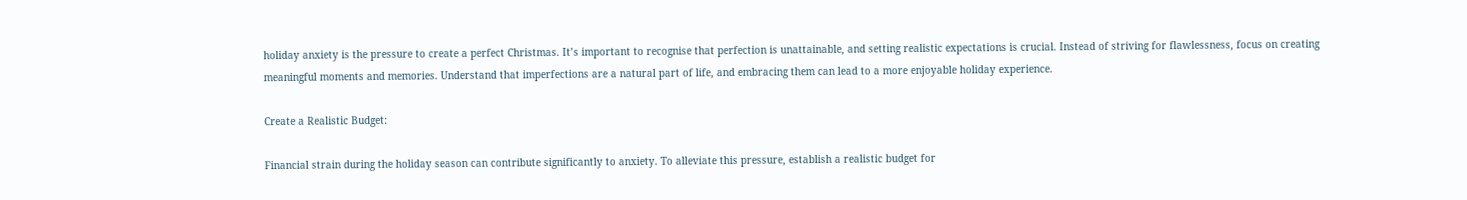holiday anxiety is the pressure to create a perfect Christmas. It’s important to recognise that perfection is unattainable, and setting realistic expectations is crucial. Instead of striving for flawlessness, focus on creating meaningful moments and memories. Understand that imperfections are a natural part of life, and embracing them can lead to a more enjoyable holiday experience.

Create a Realistic Budget:

Financial strain during the holiday season can contribute significantly to anxiety. To alleviate this pressure, establish a realistic budget for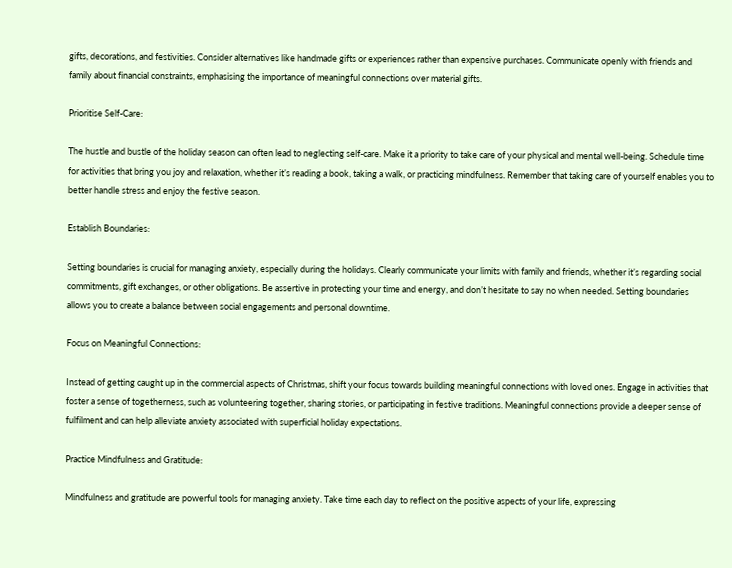gifts, decorations, and festivities. Consider alternatives like handmade gifts or experiences rather than expensive purchases. Communicate openly with friends and family about financial constraints, emphasising the importance of meaningful connections over material gifts.

Prioritise Self-Care:

The hustle and bustle of the holiday season can often lead to neglecting self-care. Make it a priority to take care of your physical and mental well-being. Schedule time for activities that bring you joy and relaxation, whether it’s reading a book, taking a walk, or practicing mindfulness. Remember that taking care of yourself enables you to better handle stress and enjoy the festive season.

Establish Boundaries:

Setting boundaries is crucial for managing anxiety, especially during the holidays. Clearly communicate your limits with family and friends, whether it’s regarding social commitments, gift exchanges, or other obligations. Be assertive in protecting your time and energy, and don’t hesitate to say no when needed. Setting boundaries allows you to create a balance between social engagements and personal downtime.

Focus on Meaningful Connections:

Instead of getting caught up in the commercial aspects of Christmas, shift your focus towards building meaningful connections with loved ones. Engage in activities that foster a sense of togetherness, such as volunteering together, sharing stories, or participating in festive traditions. Meaningful connections provide a deeper sense of fulfilment and can help alleviate anxiety associated with superficial holiday expectations.

Practice Mindfulness and Gratitude:

Mindfulness and gratitude are powerful tools for managing anxiety. Take time each day to reflect on the positive aspects of your life, expressing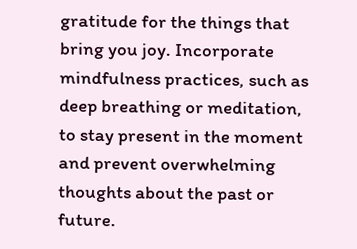gratitude for the things that bring you joy. Incorporate mindfulness practices, such as deep breathing or meditation, to stay present in the moment and prevent overwhelming thoughts about the past or future.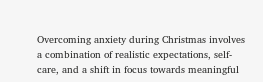Overcoming anxiety during Christmas involves a combination of realistic expectations, self-care, and a shift in focus towards meaningful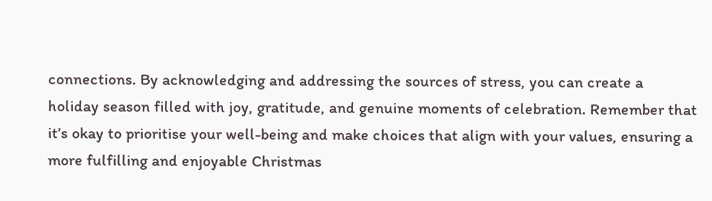connections. By acknowledging and addressing the sources of stress, you can create a holiday season filled with joy, gratitude, and genuine moments of celebration. Remember that it’s okay to prioritise your well-being and make choices that align with your values, ensuring a more fulfilling and enjoyable Christmas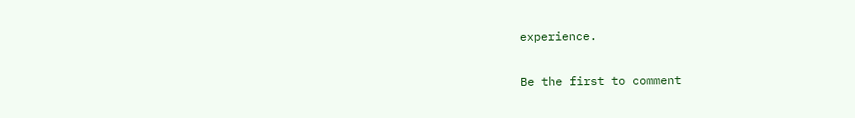experience.

Be the first to comment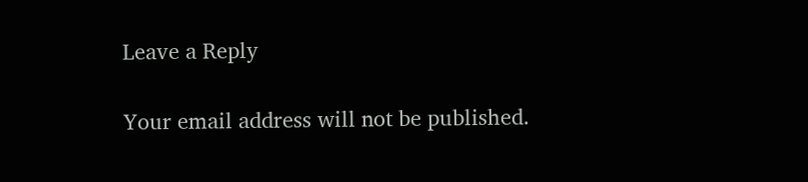Leave a Reply

Your email address will not be published.